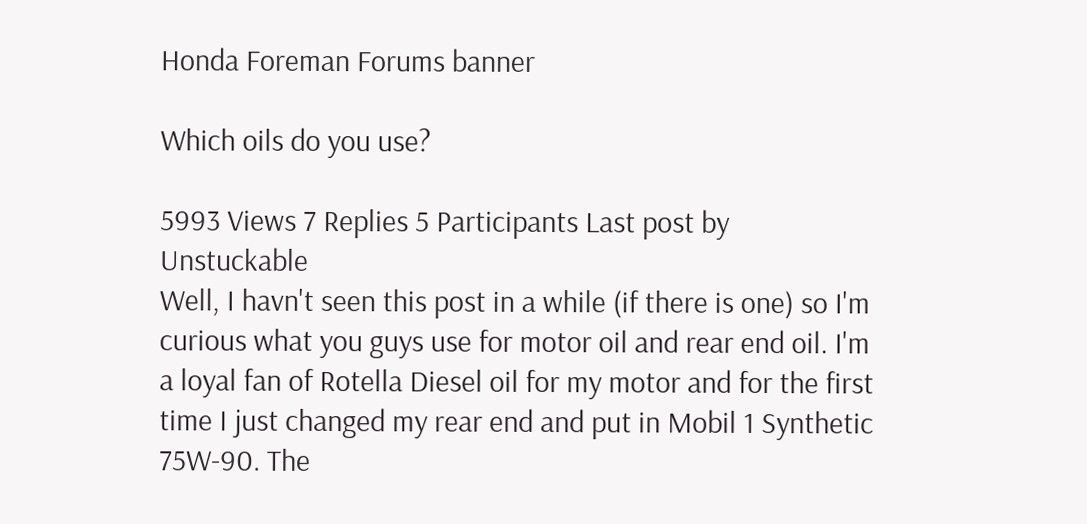Honda Foreman Forums banner

Which oils do you use?

5993 Views 7 Replies 5 Participants Last post by  Unstuckable
Well, I havn't seen this post in a while (if there is one) so I'm curious what you guys use for motor oil and rear end oil. I'm a loyal fan of Rotella Diesel oil for my motor and for the first time I just changed my rear end and put in Mobil 1 Synthetic 75W-90. The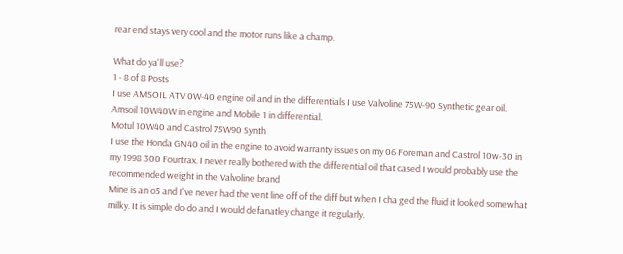rear end stays very cool and the motor runs like a champ.

What do ya'll use?
1 - 8 of 8 Posts
I use AMSOIL ATV 0W-40 engine oil and in the differentials I use Valvoline 75W-90 Synthetic gear oil.
Amsoil 10W40W in engine and Mobile 1 in differential.
Motul 10W40 and Castrol 75W90 Synth
I use the Honda GN40 oil in the engine to avoid warranty issues on my 06 Foreman and Castrol 10w-30 in my 1998 300 Fourtrax. I never really bothered with the differential oil that cased I would probably use the recommended weight in the Valvoline brand
Mine is an o5 and I've never had the vent line off of the diff but when I cha ged the fluid it looked somewhat milky. It is simple do do and I would defanatley change it regularly.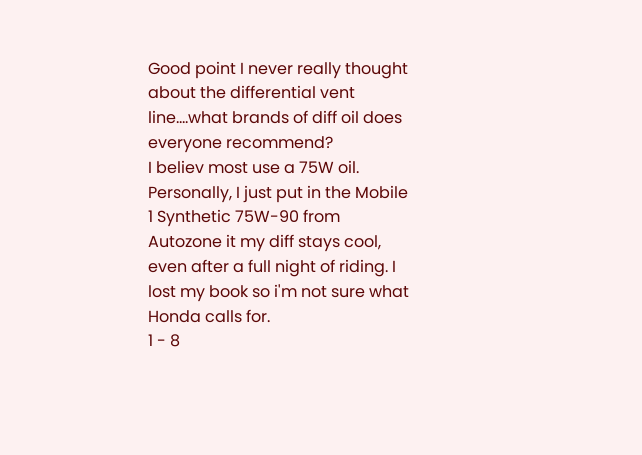Good point I never really thought about the differential vent line....what brands of diff oil does everyone recommend?
I believ most use a 75W oil. Personally, I just put in the Mobile 1 Synthetic 75W-90 from Autozone it my diff stays cool, even after a full night of riding. I lost my book so i'm not sure what Honda calls for.
1 - 8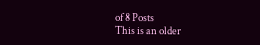of 8 Posts
This is an older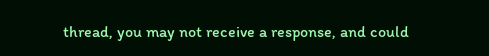thread, you may not receive a response, and could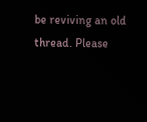be reviving an old thread. Please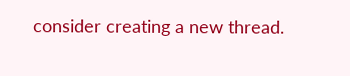consider creating a new thread.